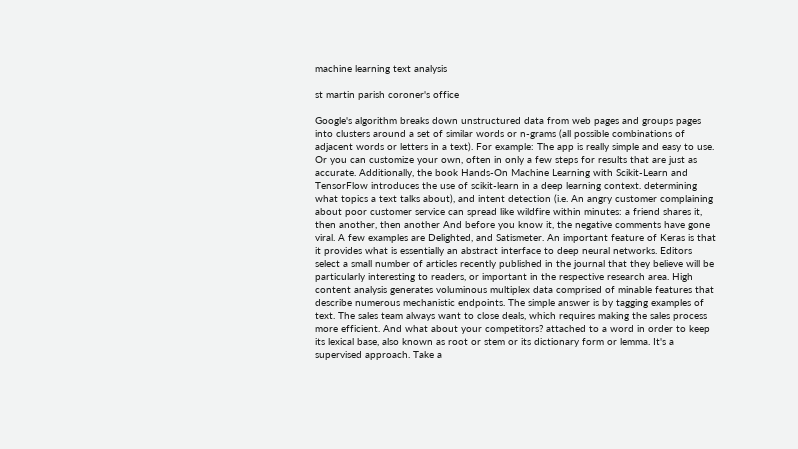machine learning text analysis

st martin parish coroner's office

Google's algorithm breaks down unstructured data from web pages and groups pages into clusters around a set of similar words or n-grams (all possible combinations of adjacent words or letters in a text). For example: The app is really simple and easy to use. Or you can customize your own, often in only a few steps for results that are just as accurate. Additionally, the book Hands-On Machine Learning with Scikit-Learn and TensorFlow introduces the use of scikit-learn in a deep learning context. determining what topics a text talks about), and intent detection (i.e. An angry customer complaining about poor customer service can spread like wildfire within minutes: a friend shares it, then another, then another And before you know it, the negative comments have gone viral. A few examples are Delighted, and Satismeter. An important feature of Keras is that it provides what is essentially an abstract interface to deep neural networks. Editors select a small number of articles recently published in the journal that they believe will be particularly interesting to readers, or important in the respective research area. High content analysis generates voluminous multiplex data comprised of minable features that describe numerous mechanistic endpoints. The simple answer is by tagging examples of text. The sales team always want to close deals, which requires making the sales process more efficient. And what about your competitors? attached to a word in order to keep its lexical base, also known as root or stem or its dictionary form or lemma. It's a supervised approach. Take a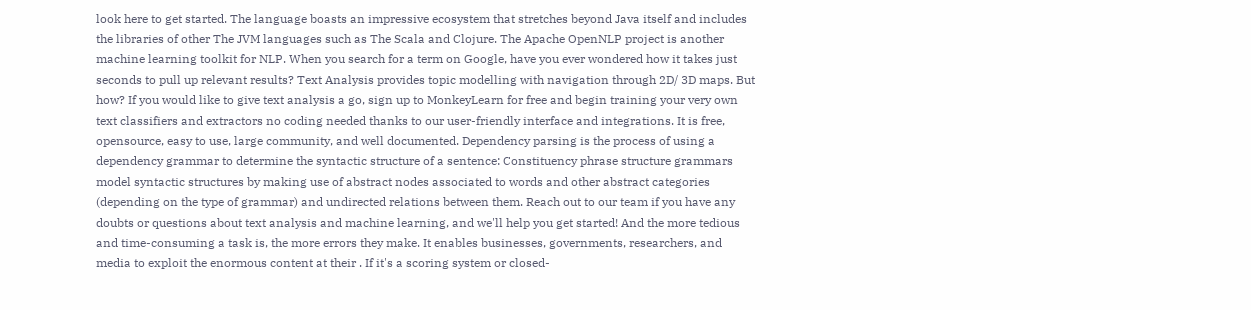look here to get started. The language boasts an impressive ecosystem that stretches beyond Java itself and includes the libraries of other The JVM languages such as The Scala and Clojure. The Apache OpenNLP project is another machine learning toolkit for NLP. When you search for a term on Google, have you ever wondered how it takes just seconds to pull up relevant results? Text Analysis provides topic modelling with navigation through 2D/ 3D maps. But how? If you would like to give text analysis a go, sign up to MonkeyLearn for free and begin training your very own text classifiers and extractors no coding needed thanks to our user-friendly interface and integrations. It is free, opensource, easy to use, large community, and well documented. Dependency parsing is the process of using a dependency grammar to determine the syntactic structure of a sentence: Constituency phrase structure grammars model syntactic structures by making use of abstract nodes associated to words and other abstract categories (depending on the type of grammar) and undirected relations between them. Reach out to our team if you have any doubts or questions about text analysis and machine learning, and we'll help you get started! And the more tedious and time-consuming a task is, the more errors they make. It enables businesses, governments, researchers, and media to exploit the enormous content at their . If it's a scoring system or closed-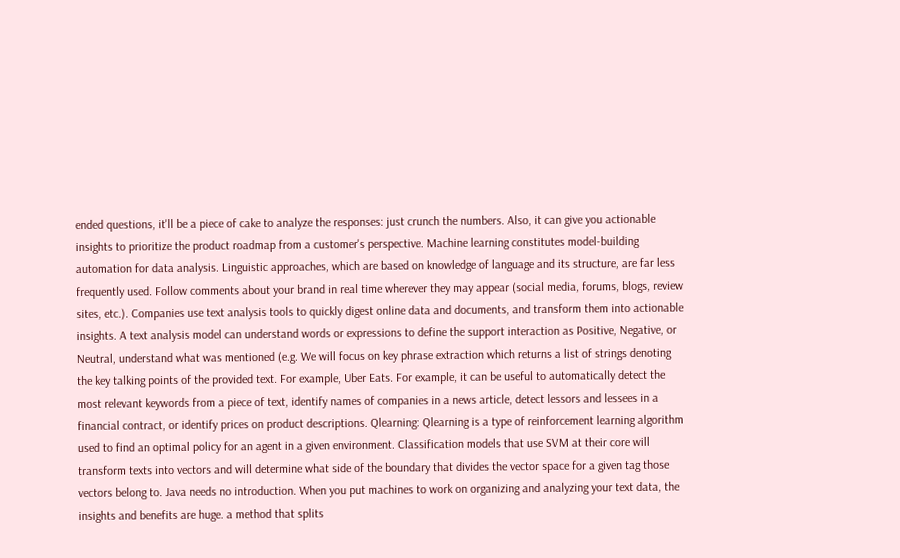ended questions, it'll be a piece of cake to analyze the responses: just crunch the numbers. Also, it can give you actionable insights to prioritize the product roadmap from a customer's perspective. Machine learning constitutes model-building automation for data analysis. Linguistic approaches, which are based on knowledge of language and its structure, are far less frequently used. Follow comments about your brand in real time wherever they may appear (social media, forums, blogs, review sites, etc.). Companies use text analysis tools to quickly digest online data and documents, and transform them into actionable insights. A text analysis model can understand words or expressions to define the support interaction as Positive, Negative, or Neutral, understand what was mentioned (e.g. We will focus on key phrase extraction which returns a list of strings denoting the key talking points of the provided text. For example, Uber Eats. For example, it can be useful to automatically detect the most relevant keywords from a piece of text, identify names of companies in a news article, detect lessors and lessees in a financial contract, or identify prices on product descriptions. Qlearning: Qlearning is a type of reinforcement learning algorithm used to find an optimal policy for an agent in a given environment. Classification models that use SVM at their core will transform texts into vectors and will determine what side of the boundary that divides the vector space for a given tag those vectors belong to. Java needs no introduction. When you put machines to work on organizing and analyzing your text data, the insights and benefits are huge. a method that splits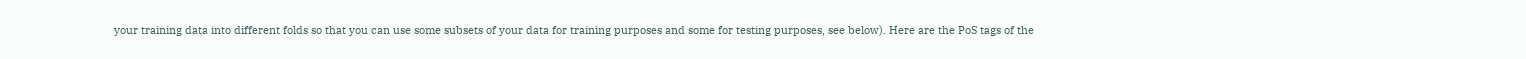your training data into different folds so that you can use some subsets of your data for training purposes and some for testing purposes, see below). Here are the PoS tags of the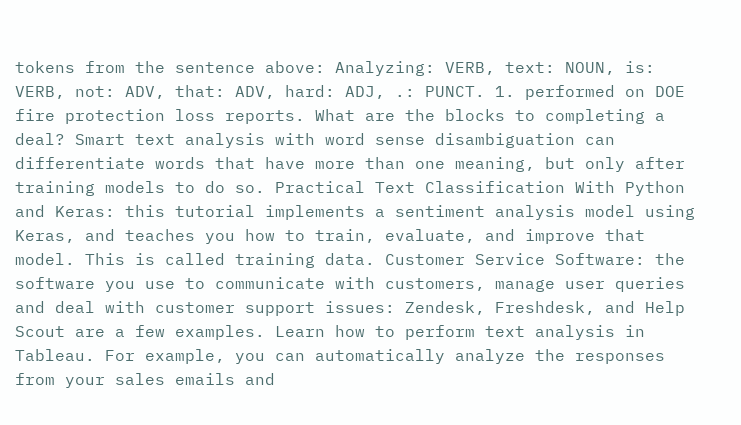tokens from the sentence above: Analyzing: VERB, text: NOUN, is: VERB, not: ADV, that: ADV, hard: ADJ, .: PUNCT. 1. performed on DOE fire protection loss reports. What are the blocks to completing a deal? Smart text analysis with word sense disambiguation can differentiate words that have more than one meaning, but only after training models to do so. Practical Text Classification With Python and Keras: this tutorial implements a sentiment analysis model using Keras, and teaches you how to train, evaluate, and improve that model. This is called training data. Customer Service Software: the software you use to communicate with customers, manage user queries and deal with customer support issues: Zendesk, Freshdesk, and Help Scout are a few examples. Learn how to perform text analysis in Tableau. For example, you can automatically analyze the responses from your sales emails and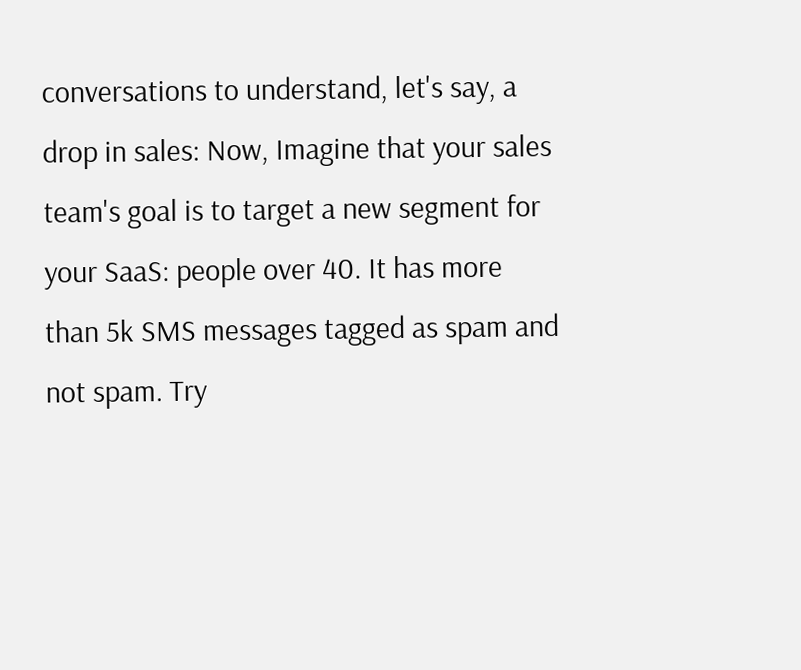conversations to understand, let's say, a drop in sales: Now, Imagine that your sales team's goal is to target a new segment for your SaaS: people over 40. It has more than 5k SMS messages tagged as spam and not spam. Try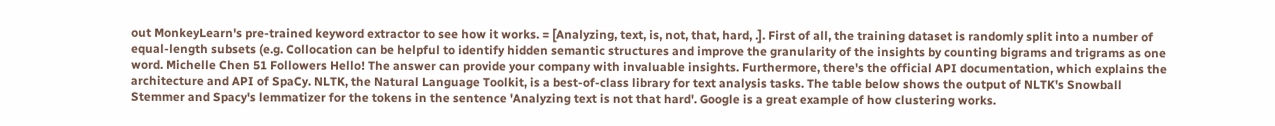out MonkeyLearn's pre-trained keyword extractor to see how it works. = [Analyzing, text, is, not, that, hard, .]. First of all, the training dataset is randomly split into a number of equal-length subsets (e.g. Collocation can be helpful to identify hidden semantic structures and improve the granularity of the insights by counting bigrams and trigrams as one word. Michelle Chen 51 Followers Hello! The answer can provide your company with invaluable insights. Furthermore, there's the official API documentation, which explains the architecture and API of SpaCy. NLTK, the Natural Language Toolkit, is a best-of-class library for text analysis tasks. The table below shows the output of NLTK's Snowball Stemmer and Spacy's lemmatizer for the tokens in the sentence 'Analyzing text is not that hard'. Google is a great example of how clustering works.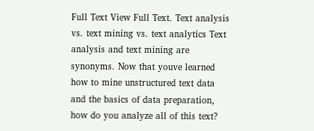Full Text View Full Text. Text analysis vs. text mining vs. text analytics Text analysis and text mining are synonyms. Now that youve learned how to mine unstructured text data and the basics of data preparation, how do you analyze all of this text?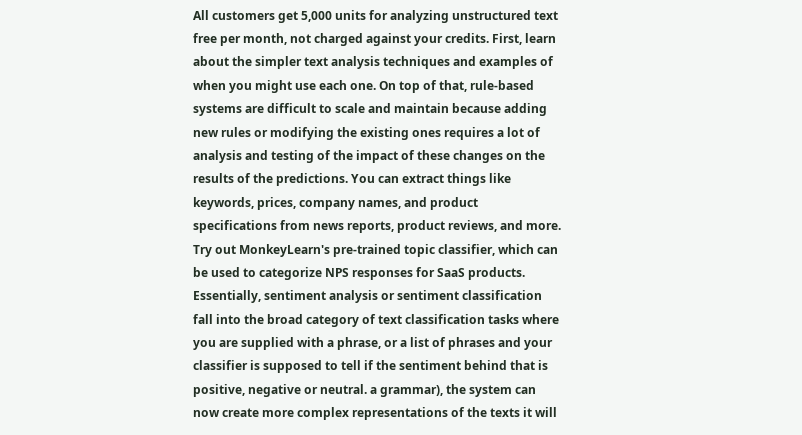All customers get 5,000 units for analyzing unstructured text free per month, not charged against your credits. First, learn about the simpler text analysis techniques and examples of when you might use each one. On top of that, rule-based systems are difficult to scale and maintain because adding new rules or modifying the existing ones requires a lot of analysis and testing of the impact of these changes on the results of the predictions. You can extract things like keywords, prices, company names, and product specifications from news reports, product reviews, and more. Try out MonkeyLearn's pre-trained topic classifier, which can be used to categorize NPS responses for SaaS products. Essentially, sentiment analysis or sentiment classification fall into the broad category of text classification tasks where you are supplied with a phrase, or a list of phrases and your classifier is supposed to tell if the sentiment behind that is positive, negative or neutral. a grammar), the system can now create more complex representations of the texts it will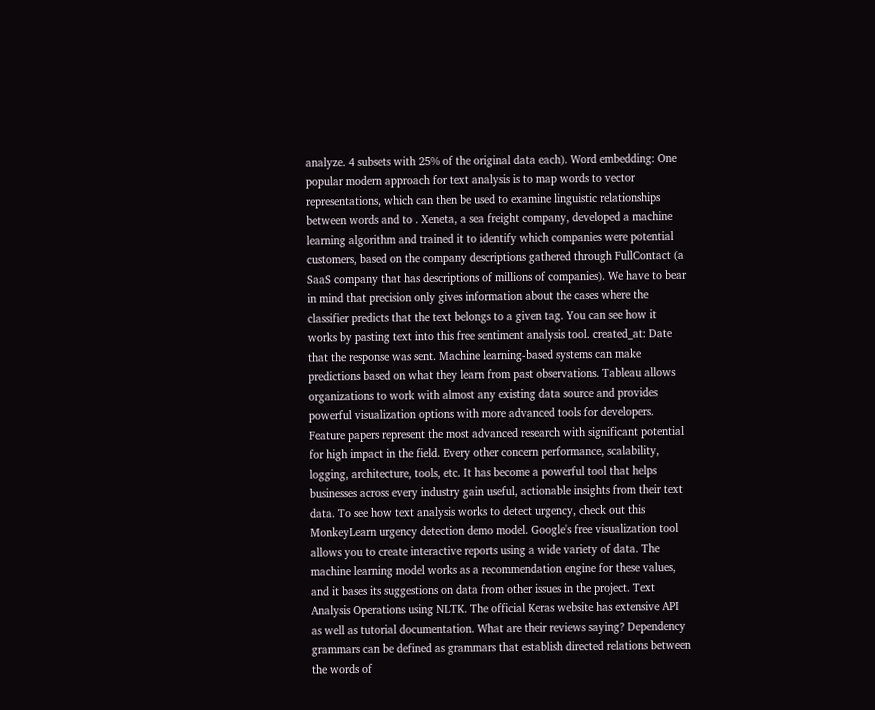analyze. 4 subsets with 25% of the original data each). Word embedding: One popular modern approach for text analysis is to map words to vector representations, which can then be used to examine linguistic relationships between words and to . Xeneta, a sea freight company, developed a machine learning algorithm and trained it to identify which companies were potential customers, based on the company descriptions gathered through FullContact (a SaaS company that has descriptions of millions of companies). We have to bear in mind that precision only gives information about the cases where the classifier predicts that the text belongs to a given tag. You can see how it works by pasting text into this free sentiment analysis tool. created_at: Date that the response was sent. Machine learning-based systems can make predictions based on what they learn from past observations. Tableau allows organizations to work with almost any existing data source and provides powerful visualization options with more advanced tools for developers. Feature papers represent the most advanced research with significant potential for high impact in the field. Every other concern performance, scalability, logging, architecture, tools, etc. It has become a powerful tool that helps businesses across every industry gain useful, actionable insights from their text data. To see how text analysis works to detect urgency, check out this MonkeyLearn urgency detection demo model. Google's free visualization tool allows you to create interactive reports using a wide variety of data. The machine learning model works as a recommendation engine for these values, and it bases its suggestions on data from other issues in the project. Text Analysis Operations using NLTK. The official Keras website has extensive API as well as tutorial documentation. What are their reviews saying? Dependency grammars can be defined as grammars that establish directed relations between the words of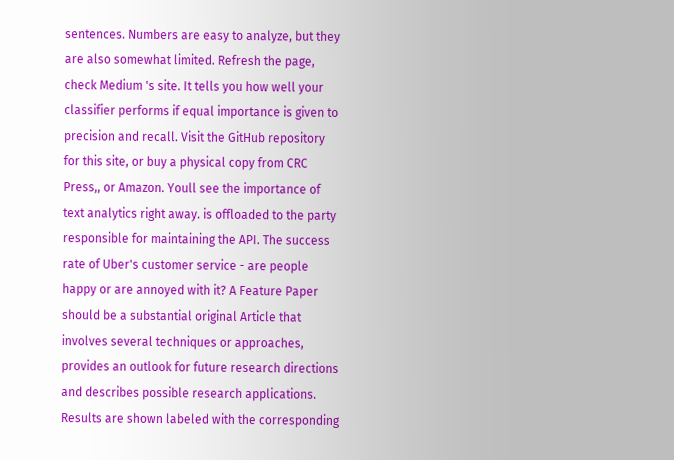sentences. Numbers are easy to analyze, but they are also somewhat limited. Refresh the page, check Medium 's site. It tells you how well your classifier performs if equal importance is given to precision and recall. Visit the GitHub repository for this site, or buy a physical copy from CRC Press,, or Amazon. Youll see the importance of text analytics right away. is offloaded to the party responsible for maintaining the API. The success rate of Uber's customer service - are people happy or are annoyed with it? A Feature Paper should be a substantial original Article that involves several techniques or approaches, provides an outlook for future research directions and describes possible research applications. Results are shown labeled with the corresponding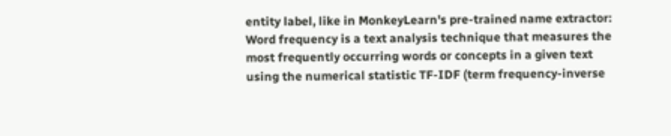entity label, like in MonkeyLearn's pre-trained name extractor: Word frequency is a text analysis technique that measures the most frequently occurring words or concepts in a given text using the numerical statistic TF-IDF (term frequency-inverse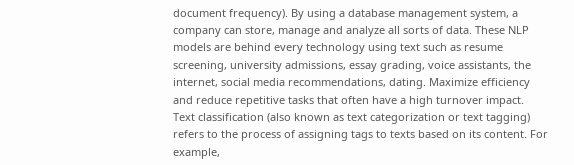document frequency). By using a database management system, a company can store, manage and analyze all sorts of data. These NLP models are behind every technology using text such as resume screening, university admissions, essay grading, voice assistants, the internet, social media recommendations, dating. Maximize efficiency and reduce repetitive tasks that often have a high turnover impact. Text classification (also known as text categorization or text tagging) refers to the process of assigning tags to texts based on its content. For example,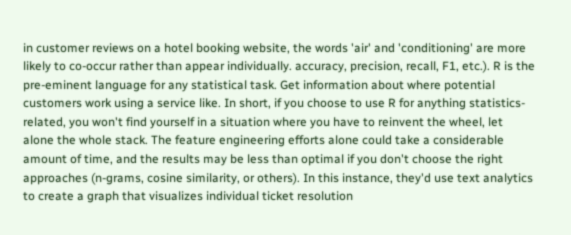in customer reviews on a hotel booking website, the words 'air' and 'conditioning' are more likely to co-occur rather than appear individually. accuracy, precision, recall, F1, etc.). R is the pre-eminent language for any statistical task. Get information about where potential customers work using a service like. In short, if you choose to use R for anything statistics-related, you won't find yourself in a situation where you have to reinvent the wheel, let alone the whole stack. The feature engineering efforts alone could take a considerable amount of time, and the results may be less than optimal if you don't choose the right approaches (n-grams, cosine similarity, or others). In this instance, they'd use text analytics to create a graph that visualizes individual ticket resolution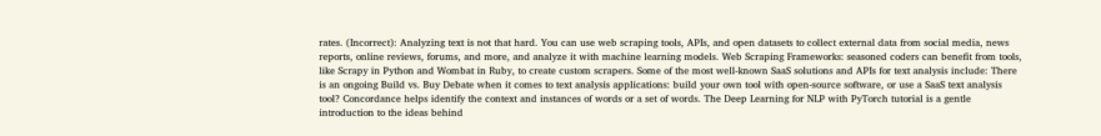rates. (Incorrect): Analyzing text is not that hard. You can use web scraping tools, APIs, and open datasets to collect external data from social media, news reports, online reviews, forums, and more, and analyze it with machine learning models. Web Scraping Frameworks: seasoned coders can benefit from tools, like Scrapy in Python and Wombat in Ruby, to create custom scrapers. Some of the most well-known SaaS solutions and APIs for text analysis include: There is an ongoing Build vs. Buy Debate when it comes to text analysis applications: build your own tool with open-source software, or use a SaaS text analysis tool? Concordance helps identify the context and instances of words or a set of words. The Deep Learning for NLP with PyTorch tutorial is a gentle introduction to the ideas behind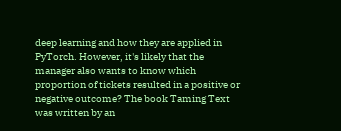deep learning and how they are applied in PyTorch. However, it's likely that the manager also wants to know which proportion of tickets resulted in a positive or negative outcome? The book Taming Text was written by an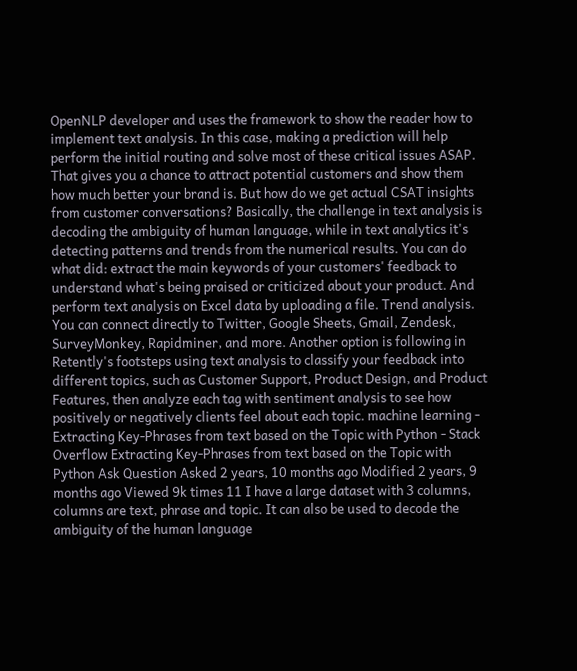OpenNLP developer and uses the framework to show the reader how to implement text analysis. In this case, making a prediction will help perform the initial routing and solve most of these critical issues ASAP. That gives you a chance to attract potential customers and show them how much better your brand is. But how do we get actual CSAT insights from customer conversations? Basically, the challenge in text analysis is decoding the ambiguity of human language, while in text analytics it's detecting patterns and trends from the numerical results. You can do what did: extract the main keywords of your customers' feedback to understand what's being praised or criticized about your product. And perform text analysis on Excel data by uploading a file. Trend analysis. You can connect directly to Twitter, Google Sheets, Gmail, Zendesk, SurveyMonkey, Rapidminer, and more. Another option is following in Retently's footsteps using text analysis to classify your feedback into different topics, such as Customer Support, Product Design, and Product Features, then analyze each tag with sentiment analysis to see how positively or negatively clients feel about each topic. machine learning - Extracting Key-Phrases from text based on the Topic with Python - Stack Overflow Extracting Key-Phrases from text based on the Topic with Python Ask Question Asked 2 years, 10 months ago Modified 2 years, 9 months ago Viewed 9k times 11 I have a large dataset with 3 columns, columns are text, phrase and topic. It can also be used to decode the ambiguity of the human language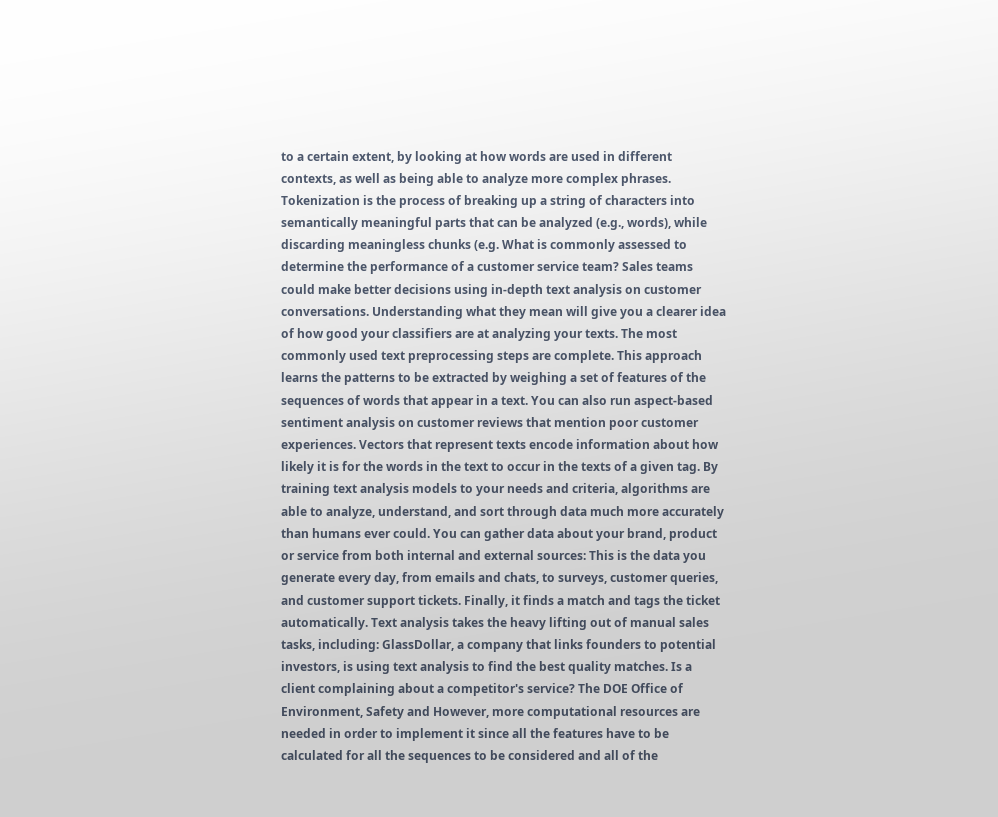to a certain extent, by looking at how words are used in different contexts, as well as being able to analyze more complex phrases. Tokenization is the process of breaking up a string of characters into semantically meaningful parts that can be analyzed (e.g., words), while discarding meaningless chunks (e.g. What is commonly assessed to determine the performance of a customer service team? Sales teams could make better decisions using in-depth text analysis on customer conversations. Understanding what they mean will give you a clearer idea of how good your classifiers are at analyzing your texts. The most commonly used text preprocessing steps are complete. This approach learns the patterns to be extracted by weighing a set of features of the sequences of words that appear in a text. You can also run aspect-based sentiment analysis on customer reviews that mention poor customer experiences. Vectors that represent texts encode information about how likely it is for the words in the text to occur in the texts of a given tag. By training text analysis models to your needs and criteria, algorithms are able to analyze, understand, and sort through data much more accurately than humans ever could. You can gather data about your brand, product or service from both internal and external sources: This is the data you generate every day, from emails and chats, to surveys, customer queries, and customer support tickets. Finally, it finds a match and tags the ticket automatically. Text analysis takes the heavy lifting out of manual sales tasks, including: GlassDollar, a company that links founders to potential investors, is using text analysis to find the best quality matches. Is a client complaining about a competitor's service? The DOE Office of Environment, Safety and However, more computational resources are needed in order to implement it since all the features have to be calculated for all the sequences to be considered and all of the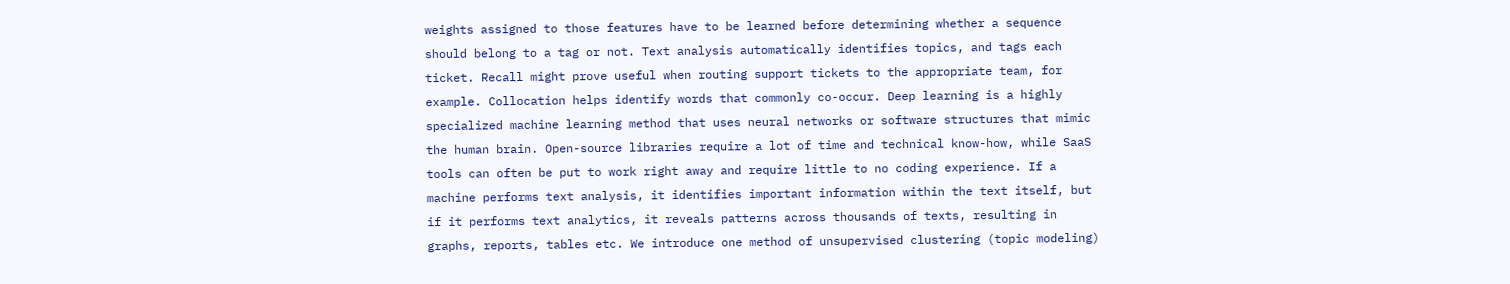weights assigned to those features have to be learned before determining whether a sequence should belong to a tag or not. Text analysis automatically identifies topics, and tags each ticket. Recall might prove useful when routing support tickets to the appropriate team, for example. Collocation helps identify words that commonly co-occur. Deep learning is a highly specialized machine learning method that uses neural networks or software structures that mimic the human brain. Open-source libraries require a lot of time and technical know-how, while SaaS tools can often be put to work right away and require little to no coding experience. If a machine performs text analysis, it identifies important information within the text itself, but if it performs text analytics, it reveals patterns across thousands of texts, resulting in graphs, reports, tables etc. We introduce one method of unsupervised clustering (topic modeling)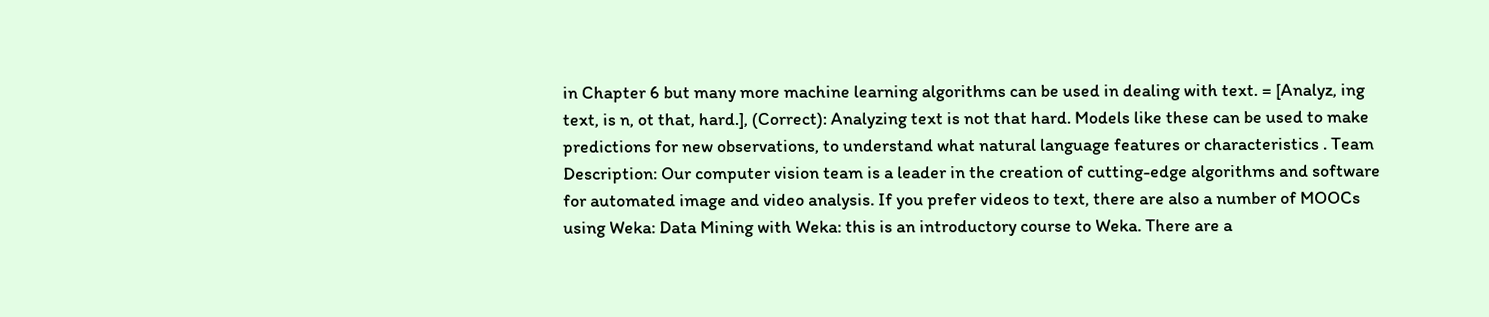in Chapter 6 but many more machine learning algorithms can be used in dealing with text. = [Analyz, ing text, is n, ot that, hard.], (Correct): Analyzing text is not that hard. Models like these can be used to make predictions for new observations, to understand what natural language features or characteristics . Team Description: Our computer vision team is a leader in the creation of cutting-edge algorithms and software for automated image and video analysis. If you prefer videos to text, there are also a number of MOOCs using Weka: Data Mining with Weka: this is an introductory course to Weka. There are a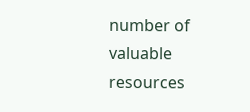number of valuable resources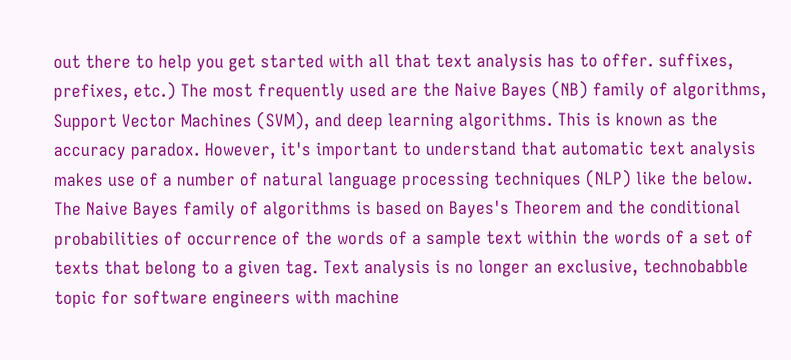out there to help you get started with all that text analysis has to offer. suffixes, prefixes, etc.) The most frequently used are the Naive Bayes (NB) family of algorithms, Support Vector Machines (SVM), and deep learning algorithms. This is known as the accuracy paradox. However, it's important to understand that automatic text analysis makes use of a number of natural language processing techniques (NLP) like the below. The Naive Bayes family of algorithms is based on Bayes's Theorem and the conditional probabilities of occurrence of the words of a sample text within the words of a set of texts that belong to a given tag. Text analysis is no longer an exclusive, technobabble topic for software engineers with machine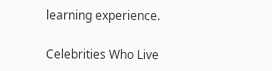learning experience.

Celebrities Who Live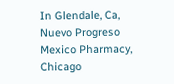In Glendale, Ca, Nuevo Progreso Mexico Pharmacy, Chicago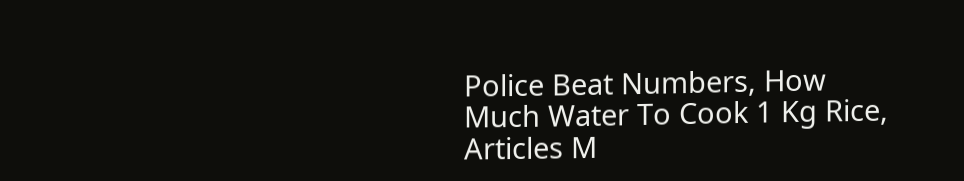Police Beat Numbers, How Much Water To Cook 1 Kg Rice, Articles M